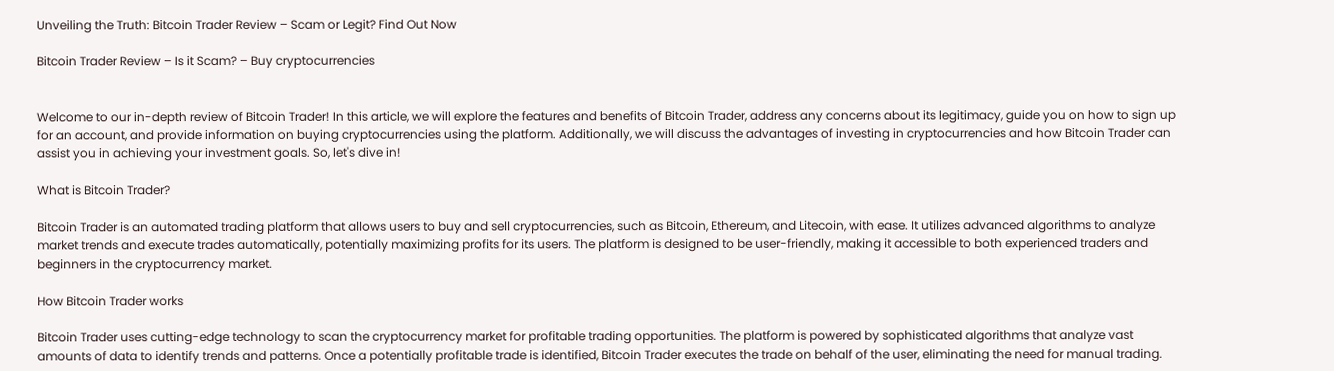Unveiling the Truth: Bitcoin Trader Review – Scam or Legit? Find Out Now

Bitcoin Trader Review – Is it Scam? – Buy cryptocurrencies


Welcome to our in-depth review of Bitcoin Trader! In this article, we will explore the features and benefits of Bitcoin Trader, address any concerns about its legitimacy, guide you on how to sign up for an account, and provide information on buying cryptocurrencies using the platform. Additionally, we will discuss the advantages of investing in cryptocurrencies and how Bitcoin Trader can assist you in achieving your investment goals. So, let's dive in!

What is Bitcoin Trader?

Bitcoin Trader is an automated trading platform that allows users to buy and sell cryptocurrencies, such as Bitcoin, Ethereum, and Litecoin, with ease. It utilizes advanced algorithms to analyze market trends and execute trades automatically, potentially maximizing profits for its users. The platform is designed to be user-friendly, making it accessible to both experienced traders and beginners in the cryptocurrency market.

How Bitcoin Trader works

Bitcoin Trader uses cutting-edge technology to scan the cryptocurrency market for profitable trading opportunities. The platform is powered by sophisticated algorithms that analyze vast amounts of data to identify trends and patterns. Once a potentially profitable trade is identified, Bitcoin Trader executes the trade on behalf of the user, eliminating the need for manual trading.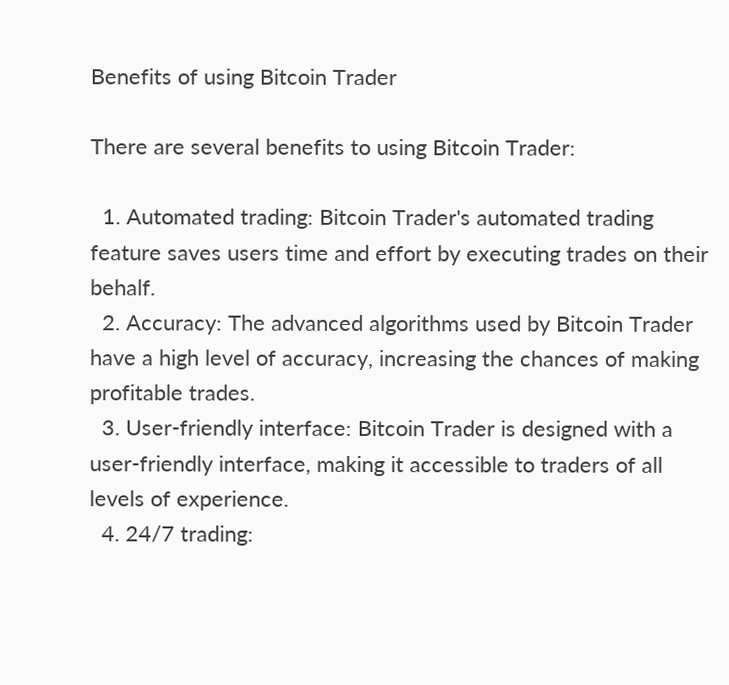Benefits of using Bitcoin Trader

There are several benefits to using Bitcoin Trader:

  1. Automated trading: Bitcoin Trader's automated trading feature saves users time and effort by executing trades on their behalf.
  2. Accuracy: The advanced algorithms used by Bitcoin Trader have a high level of accuracy, increasing the chances of making profitable trades.
  3. User-friendly interface: Bitcoin Trader is designed with a user-friendly interface, making it accessible to traders of all levels of experience.
  4. 24/7 trading: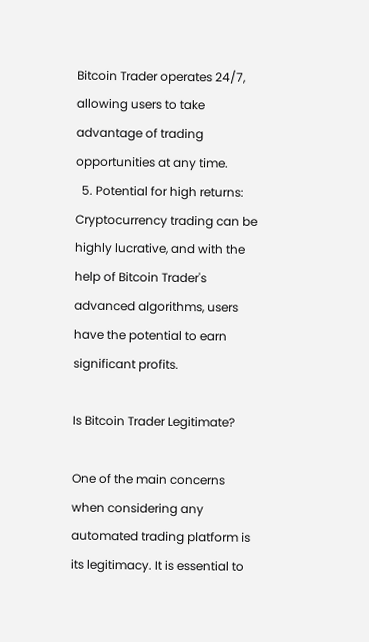Bitcoin Trader operates 24/7, allowing users to take advantage of trading opportunities at any time.
  5. Potential for high returns: Cryptocurrency trading can be highly lucrative, and with the help of Bitcoin Trader's advanced algorithms, users have the potential to earn significant profits.

Is Bitcoin Trader Legitimate?

One of the main concerns when considering any automated trading platform is its legitimacy. It is essential to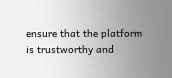ensure that the platform is trustworthy and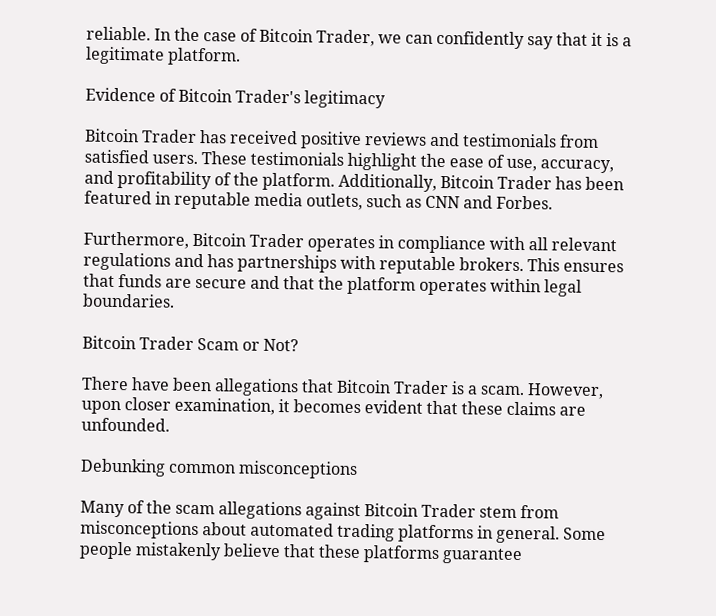reliable. In the case of Bitcoin Trader, we can confidently say that it is a legitimate platform.

Evidence of Bitcoin Trader's legitimacy

Bitcoin Trader has received positive reviews and testimonials from satisfied users. These testimonials highlight the ease of use, accuracy, and profitability of the platform. Additionally, Bitcoin Trader has been featured in reputable media outlets, such as CNN and Forbes.

Furthermore, Bitcoin Trader operates in compliance with all relevant regulations and has partnerships with reputable brokers. This ensures that funds are secure and that the platform operates within legal boundaries.

Bitcoin Trader Scam or Not?

There have been allegations that Bitcoin Trader is a scam. However, upon closer examination, it becomes evident that these claims are unfounded.

Debunking common misconceptions

Many of the scam allegations against Bitcoin Trader stem from misconceptions about automated trading platforms in general. Some people mistakenly believe that these platforms guarantee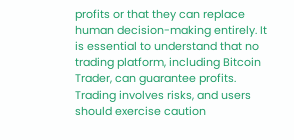profits or that they can replace human decision-making entirely. It is essential to understand that no trading platform, including Bitcoin Trader, can guarantee profits. Trading involves risks, and users should exercise caution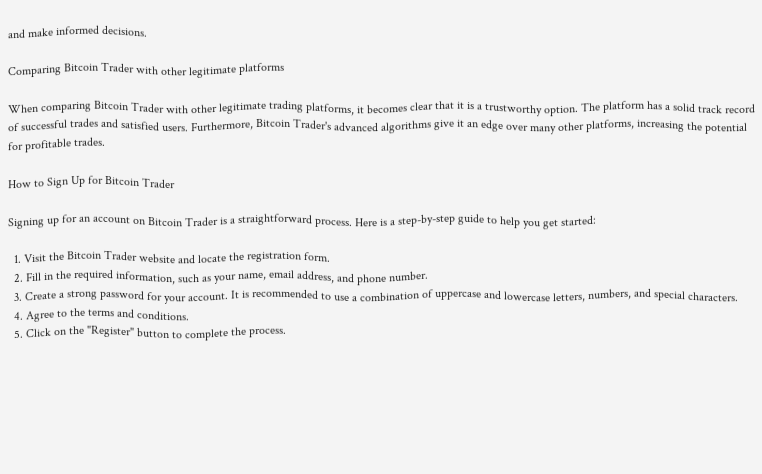and make informed decisions.

Comparing Bitcoin Trader with other legitimate platforms

When comparing Bitcoin Trader with other legitimate trading platforms, it becomes clear that it is a trustworthy option. The platform has a solid track record of successful trades and satisfied users. Furthermore, Bitcoin Trader's advanced algorithms give it an edge over many other platforms, increasing the potential for profitable trades.

How to Sign Up for Bitcoin Trader

Signing up for an account on Bitcoin Trader is a straightforward process. Here is a step-by-step guide to help you get started:

  1. Visit the Bitcoin Trader website and locate the registration form.
  2. Fill in the required information, such as your name, email address, and phone number.
  3. Create a strong password for your account. It is recommended to use a combination of uppercase and lowercase letters, numbers, and special characters.
  4. Agree to the terms and conditions.
  5. Click on the "Register" button to complete the process.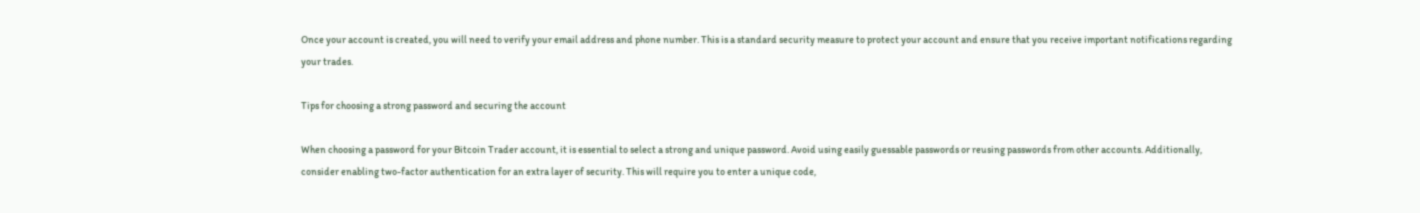Once your account is created, you will need to verify your email address and phone number. This is a standard security measure to protect your account and ensure that you receive important notifications regarding your trades.

Tips for choosing a strong password and securing the account

When choosing a password for your Bitcoin Trader account, it is essential to select a strong and unique password. Avoid using easily guessable passwords or reusing passwords from other accounts. Additionally, consider enabling two-factor authentication for an extra layer of security. This will require you to enter a unique code,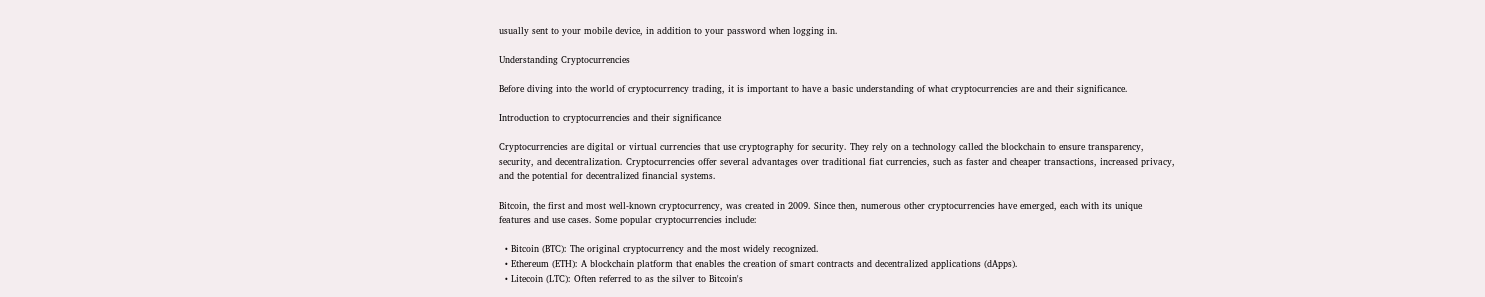usually sent to your mobile device, in addition to your password when logging in.

Understanding Cryptocurrencies

Before diving into the world of cryptocurrency trading, it is important to have a basic understanding of what cryptocurrencies are and their significance.

Introduction to cryptocurrencies and their significance

Cryptocurrencies are digital or virtual currencies that use cryptography for security. They rely on a technology called the blockchain to ensure transparency, security, and decentralization. Cryptocurrencies offer several advantages over traditional fiat currencies, such as faster and cheaper transactions, increased privacy, and the potential for decentralized financial systems.

Bitcoin, the first and most well-known cryptocurrency, was created in 2009. Since then, numerous other cryptocurrencies have emerged, each with its unique features and use cases. Some popular cryptocurrencies include:

  • Bitcoin (BTC): The original cryptocurrency and the most widely recognized.
  • Ethereum (ETH): A blockchain platform that enables the creation of smart contracts and decentralized applications (dApps).
  • Litecoin (LTC): Often referred to as the silver to Bitcoin's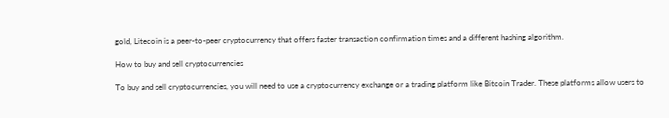gold, Litecoin is a peer-to-peer cryptocurrency that offers faster transaction confirmation times and a different hashing algorithm.

How to buy and sell cryptocurrencies

To buy and sell cryptocurrencies, you will need to use a cryptocurrency exchange or a trading platform like Bitcoin Trader. These platforms allow users to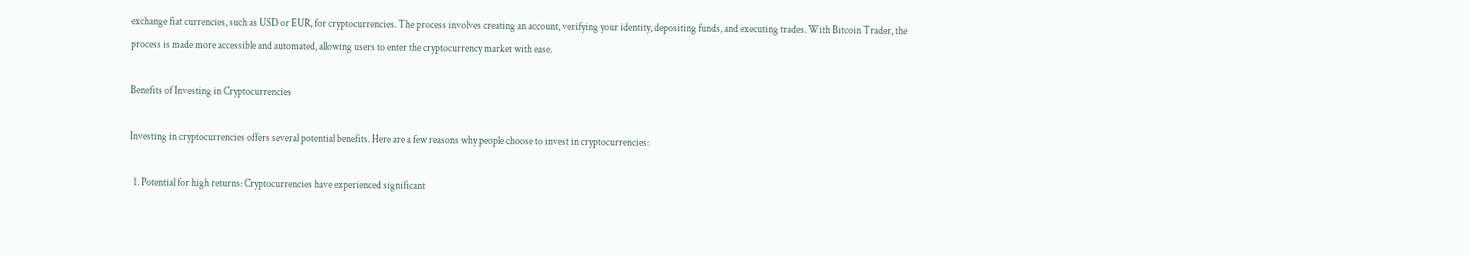exchange fiat currencies, such as USD or EUR, for cryptocurrencies. The process involves creating an account, verifying your identity, depositing funds, and executing trades. With Bitcoin Trader, the process is made more accessible and automated, allowing users to enter the cryptocurrency market with ease.

Benefits of Investing in Cryptocurrencies

Investing in cryptocurrencies offers several potential benefits. Here are a few reasons why people choose to invest in cryptocurrencies:

  1. Potential for high returns: Cryptocurrencies have experienced significant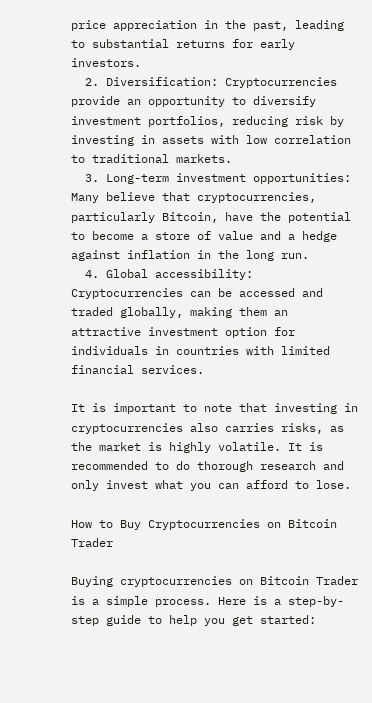price appreciation in the past, leading to substantial returns for early investors.
  2. Diversification: Cryptocurrencies provide an opportunity to diversify investment portfolios, reducing risk by investing in assets with low correlation to traditional markets.
  3. Long-term investment opportunities: Many believe that cryptocurrencies, particularly Bitcoin, have the potential to become a store of value and a hedge against inflation in the long run.
  4. Global accessibility: Cryptocurrencies can be accessed and traded globally, making them an attractive investment option for individuals in countries with limited financial services.

It is important to note that investing in cryptocurrencies also carries risks, as the market is highly volatile. It is recommended to do thorough research and only invest what you can afford to lose.

How to Buy Cryptocurrencies on Bitcoin Trader

Buying cryptocurrencies on Bitcoin Trader is a simple process. Here is a step-by-step guide to help you get started: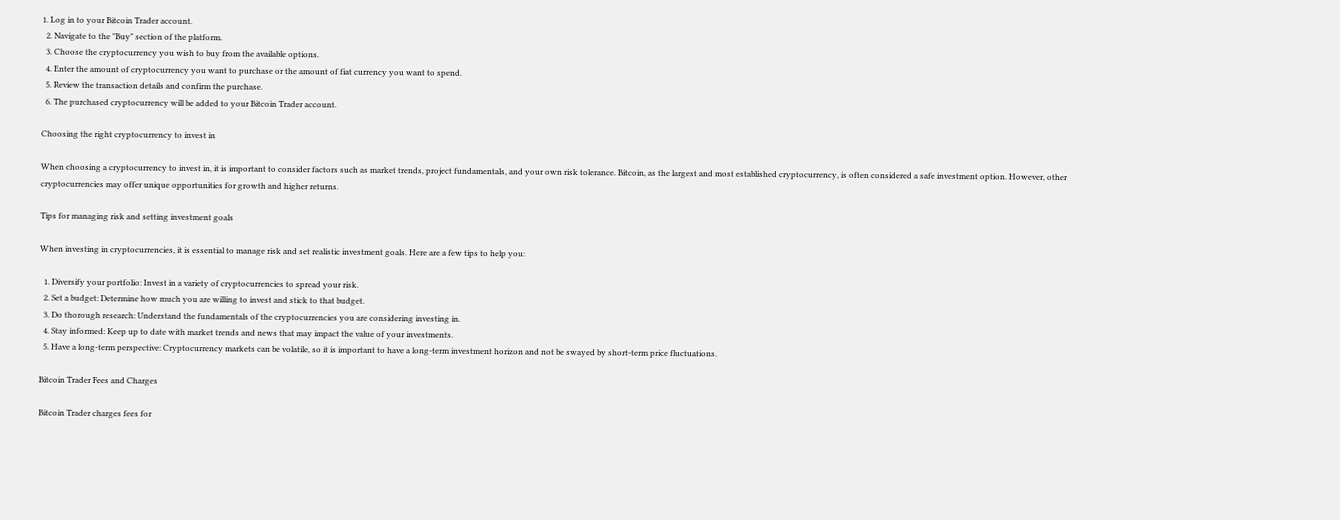1. Log in to your Bitcoin Trader account.
  2. Navigate to the "Buy" section of the platform.
  3. Choose the cryptocurrency you wish to buy from the available options.
  4. Enter the amount of cryptocurrency you want to purchase or the amount of fiat currency you want to spend.
  5. Review the transaction details and confirm the purchase.
  6. The purchased cryptocurrency will be added to your Bitcoin Trader account.

Choosing the right cryptocurrency to invest in

When choosing a cryptocurrency to invest in, it is important to consider factors such as market trends, project fundamentals, and your own risk tolerance. Bitcoin, as the largest and most established cryptocurrency, is often considered a safe investment option. However, other cryptocurrencies may offer unique opportunities for growth and higher returns.

Tips for managing risk and setting investment goals

When investing in cryptocurrencies, it is essential to manage risk and set realistic investment goals. Here are a few tips to help you:

  1. Diversify your portfolio: Invest in a variety of cryptocurrencies to spread your risk.
  2. Set a budget: Determine how much you are willing to invest and stick to that budget.
  3. Do thorough research: Understand the fundamentals of the cryptocurrencies you are considering investing in.
  4. Stay informed: Keep up to date with market trends and news that may impact the value of your investments.
  5. Have a long-term perspective: Cryptocurrency markets can be volatile, so it is important to have a long-term investment horizon and not be swayed by short-term price fluctuations.

Bitcoin Trader Fees and Charges

Bitcoin Trader charges fees for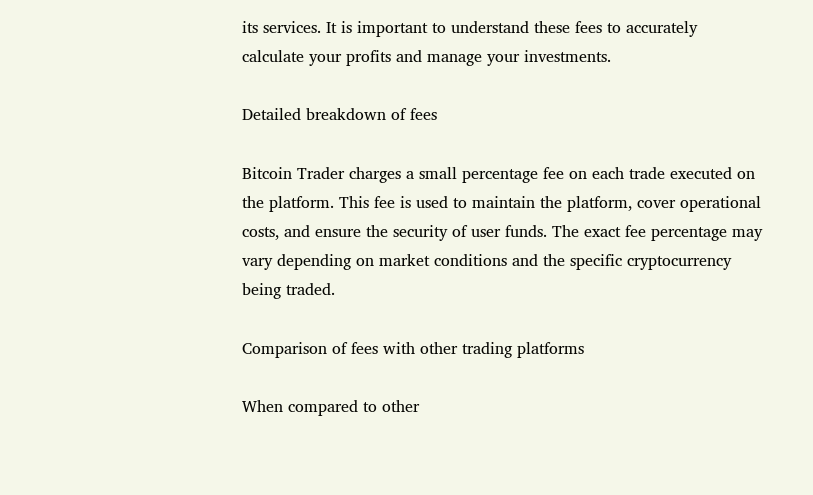its services. It is important to understand these fees to accurately calculate your profits and manage your investments.

Detailed breakdown of fees

Bitcoin Trader charges a small percentage fee on each trade executed on the platform. This fee is used to maintain the platform, cover operational costs, and ensure the security of user funds. The exact fee percentage may vary depending on market conditions and the specific cryptocurrency being traded.

Comparison of fees with other trading platforms

When compared to other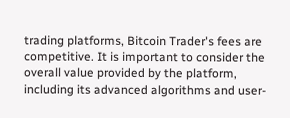trading platforms, Bitcoin Trader's fees are competitive. It is important to consider the overall value provided by the platform, including its advanced algorithms and user-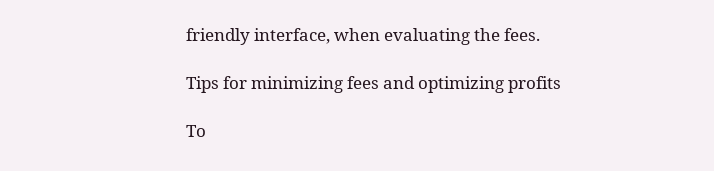friendly interface, when evaluating the fees.

Tips for minimizing fees and optimizing profits

To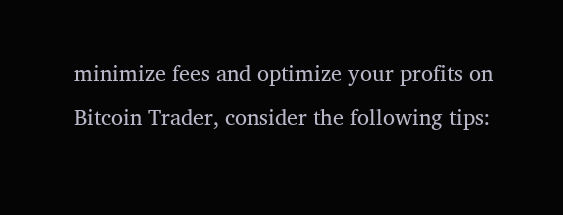minimize fees and optimize your profits on Bitcoin Trader, consider the following tips: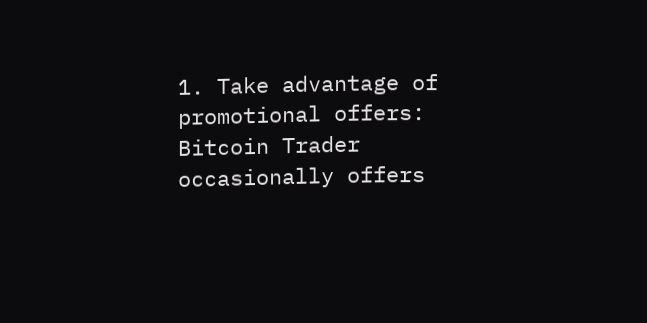1. Take advantage of promotional offers: Bitcoin Trader occasionally offers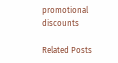promotional discounts

Related Posts